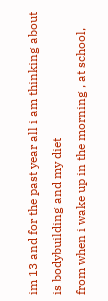im 13 and for the past year all i am thinking about is bodybuilding and my diet
from when i wake up in the morning , at school,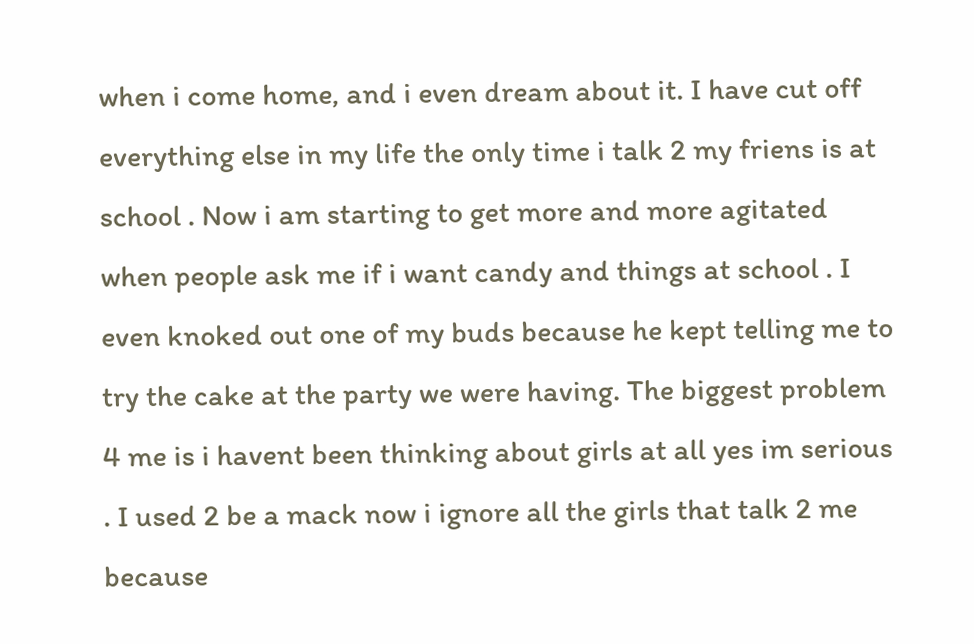when i come home, and i even dream about it. I have cut off everything else in my life the only time i talk 2 my friens is at school . Now i am starting to get more and more agitated when people ask me if i want candy and things at school . I even knoked out one of my buds because he kept telling me to try the cake at the party we were having. The biggest problem 4 me is i havent been thinking about girls at all yes im serious . I used 2 be a mack now i ignore all the girls that talk 2 me because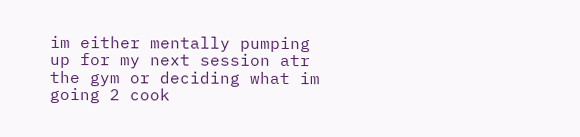im either mentally pumping up for my next session atr the gym or deciding what im going 2 cook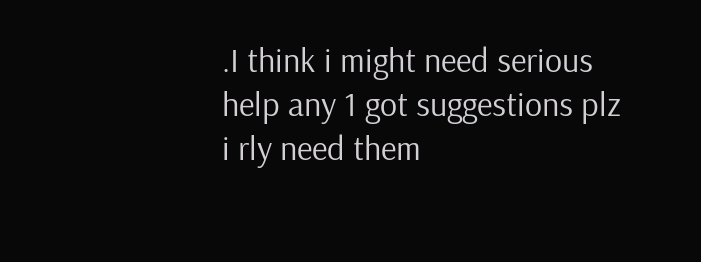.I think i might need serious help any 1 got suggestions plz i rly need them